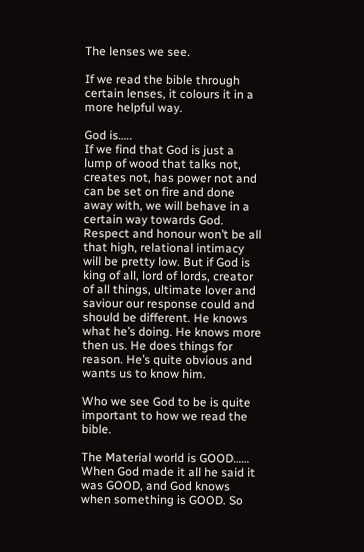The lenses we see.

If we read the bible through certain lenses, it colours it in a more helpful way.

God is…..
If we find that God is just a lump of wood that talks not, creates not, has power not and can be set on fire and done away with, we will behave in a certain way towards God. Respect and honour won’t be all that high, relational intimacy will be pretty low. But if God is king of all, lord of lords, creator of all things, ultimate lover and saviour our response could and should be different. He knows what he’s doing. He knows more then us. He does things for reason. He’s quite obvious and wants us to know him.

Who we see God to be is quite important to how we read the bible.

The Material world is GOOD……
When God made it all he said it was GOOD, and God knows when something is GOOD. So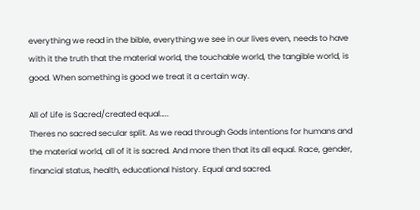everything we read in the bible, everything we see in our lives even, needs to have with it the truth that the material world, the touchable world, the tangible world, is good. When something is good we treat it a certain way.

All of Life is Sacred/created equal…..
Theres no sacred secular split. As we read through Gods intentions for humans and the material world, all of it is sacred. And more then that its all equal. Race, gender, financial status, health, educational history. Equal and sacred.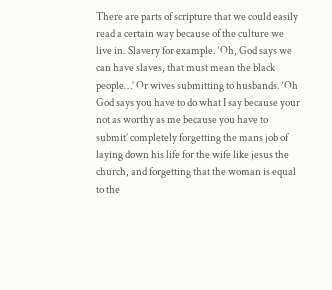There are parts of scripture that we could easily read a certain way because of the culture we live in. Slavery for example. ‘Oh, God says we can have slaves, that must mean the black people…’ Or wives submitting to husbands. ‘Oh God says you have to do what I say because your not as worthy as me because you have to submit’ completely forgetting the mans job of laying down his life for the wife like jesus the church, and forgetting that the woman is equal to the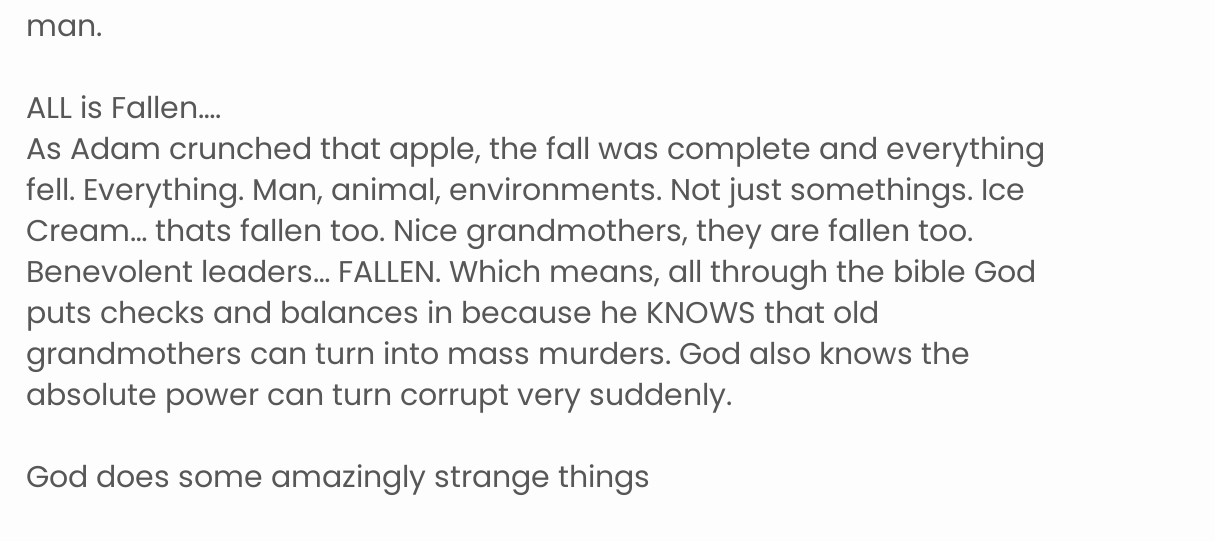man.

ALL is Fallen….
As Adam crunched that apple, the fall was complete and everything fell. Everything. Man, animal, environments. Not just somethings. Ice Cream… thats fallen too. Nice grandmothers, they are fallen too. Benevolent leaders… FALLEN. Which means, all through the bible God puts checks and balances in because he KNOWS that old grandmothers can turn into mass murders. God also knows the absolute power can turn corrupt very suddenly.

God does some amazingly strange things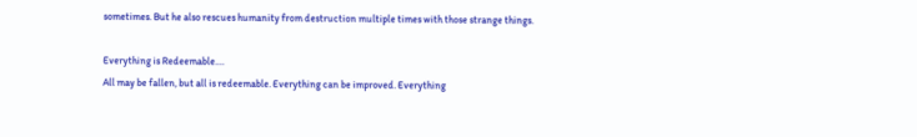sometimes. But he also rescues humanity from destruction multiple times with those strange things.

Everything is Redeemable….
All may be fallen, but all is redeemable. Everything can be improved. Everything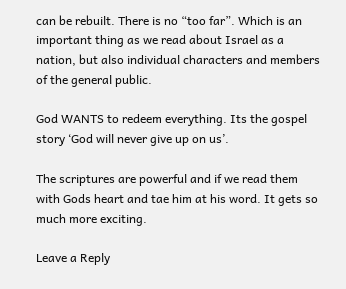can be rebuilt. There is no “too far”. Which is an important thing as we read about Israel as a nation, but also individual characters and members of the general public.

God WANTS to redeem everything. Its the gospel story ‘God will never give up on us’.

The scriptures are powerful and if we read them with Gods heart and tae him at his word. It gets so much more exciting.

Leave a Reply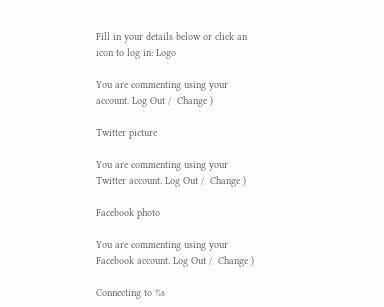Fill in your details below or click an icon to log in: Logo

You are commenting using your account. Log Out /  Change )

Twitter picture

You are commenting using your Twitter account. Log Out /  Change )

Facebook photo

You are commenting using your Facebook account. Log Out /  Change )

Connecting to %s